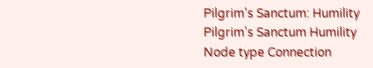Pilgrim's Sanctum: Humility
Pilgrim's Sanctum Humility
Node type Connection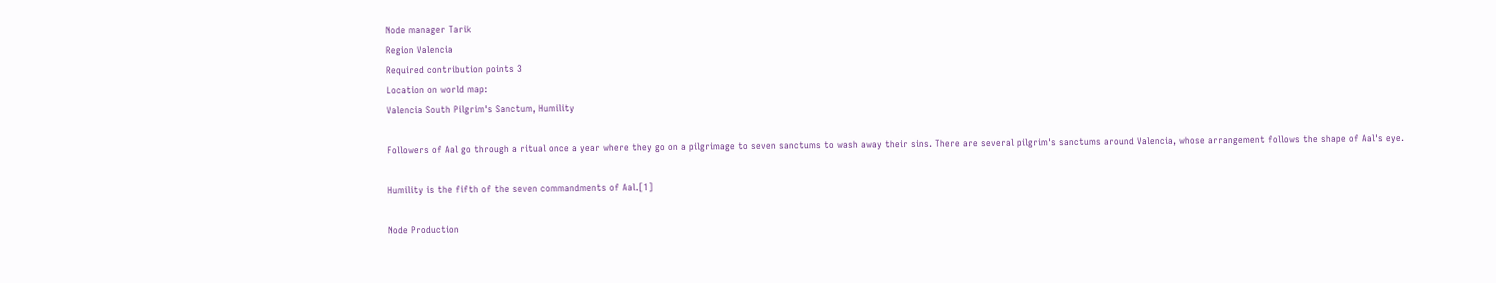Node manager Tarik
Region Valencia
Required contribution points 3
Location on world map:
Valencia South Pilgrim's Sanctum, Humility

Followers of Aal go through a ritual once a year where they go on a pilgrimage to seven sanctums to wash away their sins. There are several pilgrim's sanctums around Valencia, whose arrangement follows the shape of Aal's eye.

Humility is the fifth of the seven commandments of Aal.[1]

Node Production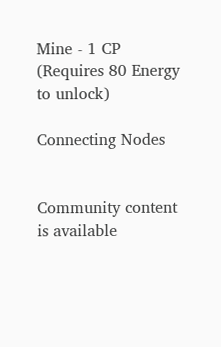Mine - 1 CP (Requires 80 Energy to unlock)

Connecting Nodes


Community content is available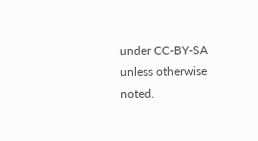under CC-BY-SA unless otherwise noted.